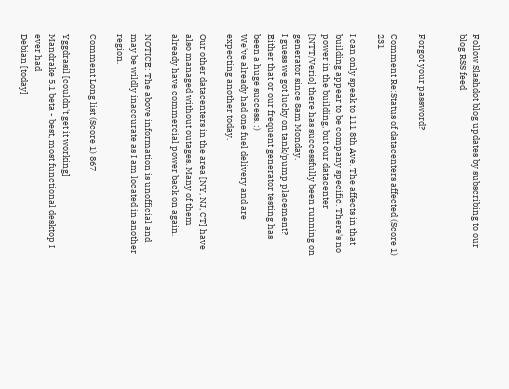Follow Slashdot blog updates by subscribing to our blog RSS feed


Forgot your password?

Comment Re:Status of datacenters affected (Score 1) 231

I can only speak to 111 8th Ave. The affects in that building appear to be company specific. There's no power in the building, but our datacenter [NTT/Verio] there has successfully been running on generator since 8am Monday.
I guess we got lucky on tank/pump placement? Either that or our frequent generator testing has been a huge success. :)
We've already had one fuel delivery and are expecting another today.

Our other datacenters in the area [NY, NJ, CT] have also managed without outages. Many of them already have commercial power back on again.

NOTICE: The above information is unofficial and may be wildly inaccurate as I am located in another region.

Comment Long list (Score 1) 867

Yggdrasil [couldn't get it working]
Mandrake 5.1 beta - best, most functional desktop I ever had
Debian [today]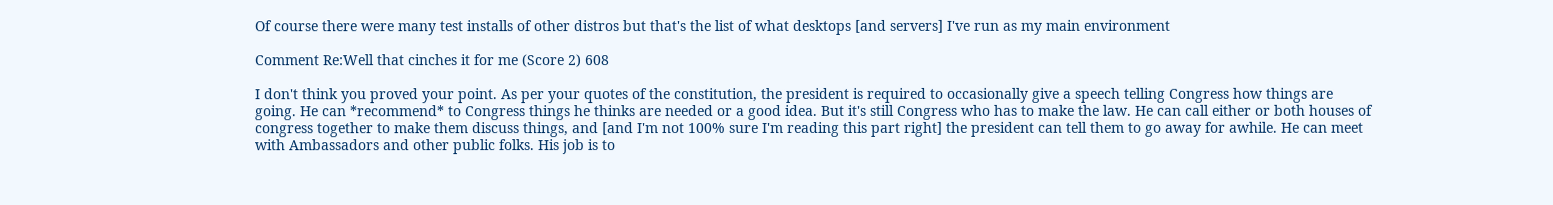Of course there were many test installs of other distros but that's the list of what desktops [and servers] I've run as my main environment

Comment Re:Well that cinches it for me (Score 2) 608

I don't think you proved your point. As per your quotes of the constitution, the president is required to occasionally give a speech telling Congress how things are going. He can *recommend* to Congress things he thinks are needed or a good idea. But it's still Congress who has to make the law. He can call either or both houses of congress together to make them discuss things, and [and I'm not 100% sure I'm reading this part right] the president can tell them to go away for awhile. He can meet with Ambassadors and other public folks. His job is to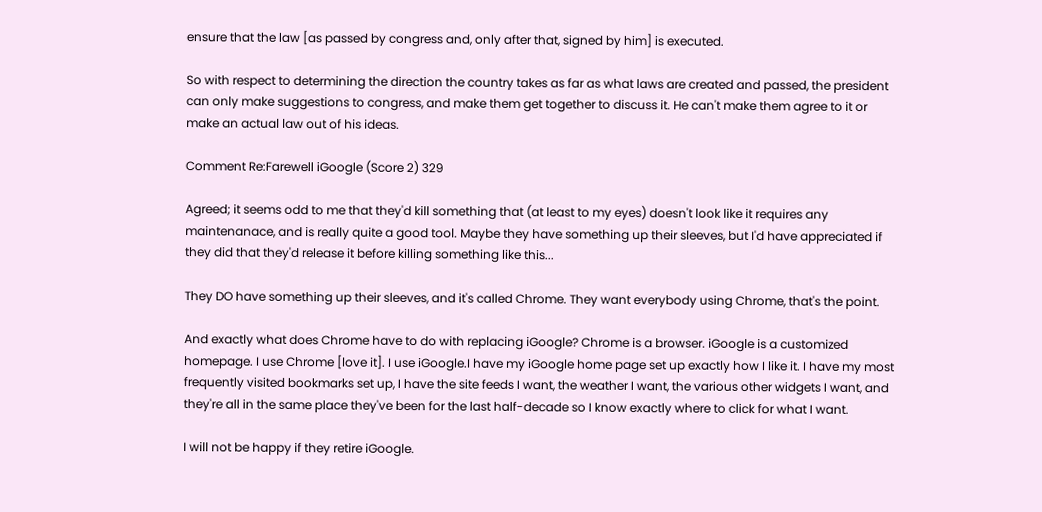ensure that the law [as passed by congress and, only after that, signed by him] is executed.

So with respect to determining the direction the country takes as far as what laws are created and passed, the president can only make suggestions to congress, and make them get together to discuss it. He can't make them agree to it or make an actual law out of his ideas.

Comment Re:Farewell iGoogle (Score 2) 329

Agreed; it seems odd to me that they'd kill something that (at least to my eyes) doesn't look like it requires any maintenanace, and is really quite a good tool. Maybe they have something up their sleeves, but I'd have appreciated if they did that they'd release it before killing something like this...

They DO have something up their sleeves, and it's called Chrome. They want everybody using Chrome, that's the point.

And exactly what does Chrome have to do with replacing iGoogle? Chrome is a browser. iGoogle is a customized homepage. I use Chrome [love it]. I use iGoogle.I have my iGoogle home page set up exactly how I like it. I have my most frequently visited bookmarks set up, I have the site feeds I want, the weather I want, the various other widgets I want, and they're all in the same place they've been for the last half-decade so I know exactly where to click for what I want.

I will not be happy if they retire iGoogle.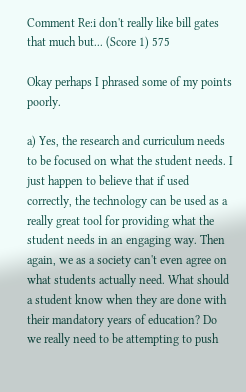Comment Re:i don't really like bill gates that much but... (Score 1) 575

Okay perhaps I phrased some of my points poorly.

a) Yes, the research and curriculum needs to be focused on what the student needs. I just happen to believe that if used correctly, the technology can be used as a really great tool for providing what the student needs in an engaging way. Then again, we as a society can't even agree on what students actually need. What should a student know when they are done with their mandatory years of education? Do we really need to be attempting to push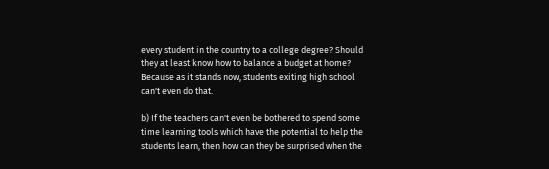every student in the country to a college degree? Should they at least know how to balance a budget at home? Because as it stands now, students exiting high school can't even do that.

b) If the teachers can't even be bothered to spend some time learning tools which have the potential to help the students learn, then how can they be surprised when the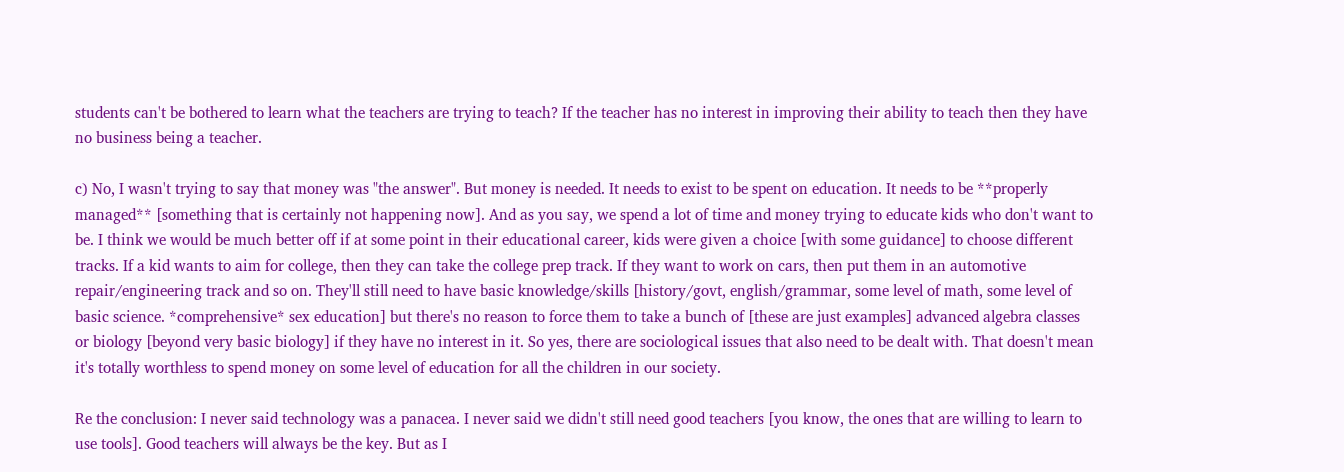students can't be bothered to learn what the teachers are trying to teach? If the teacher has no interest in improving their ability to teach then they have no business being a teacher.

c) No, I wasn't trying to say that money was "the answer". But money is needed. It needs to exist to be spent on education. It needs to be **properly managed** [something that is certainly not happening now]. And as you say, we spend a lot of time and money trying to educate kids who don't want to be. I think we would be much better off if at some point in their educational career, kids were given a choice [with some guidance] to choose different tracks. If a kid wants to aim for college, then they can take the college prep track. If they want to work on cars, then put them in an automotive repair/engineering track and so on. They'll still need to have basic knowledge/skills [history/govt, english/grammar, some level of math, some level of basic science. *comprehensive* sex education] but there's no reason to force them to take a bunch of [these are just examples] advanced algebra classes or biology [beyond very basic biology] if they have no interest in it. So yes, there are sociological issues that also need to be dealt with. That doesn't mean it's totally worthless to spend money on some level of education for all the children in our society.

Re the conclusion: I never said technology was a panacea. I never said we didn't still need good teachers [you know, the ones that are willing to learn to use tools]. Good teachers will always be the key. But as I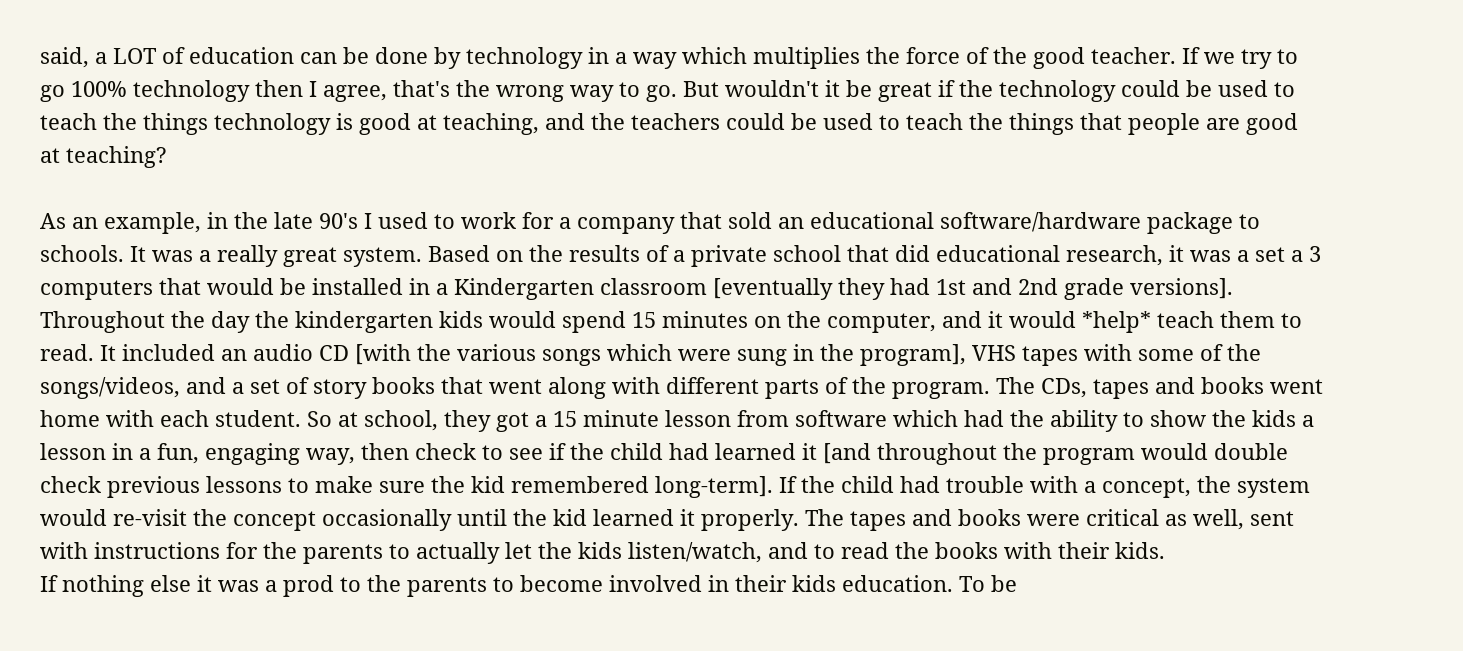said, a LOT of education can be done by technology in a way which multiplies the force of the good teacher. If we try to go 100% technology then I agree, that's the wrong way to go. But wouldn't it be great if the technology could be used to teach the things technology is good at teaching, and the teachers could be used to teach the things that people are good at teaching?

As an example, in the late 90's I used to work for a company that sold an educational software/hardware package to schools. It was a really great system. Based on the results of a private school that did educational research, it was a set a 3 computers that would be installed in a Kindergarten classroom [eventually they had 1st and 2nd grade versions]. Throughout the day the kindergarten kids would spend 15 minutes on the computer, and it would *help* teach them to read. It included an audio CD [with the various songs which were sung in the program], VHS tapes with some of the songs/videos, and a set of story books that went along with different parts of the program. The CDs, tapes and books went home with each student. So at school, they got a 15 minute lesson from software which had the ability to show the kids a lesson in a fun, engaging way, then check to see if the child had learned it [and throughout the program would double check previous lessons to make sure the kid remembered long-term]. If the child had trouble with a concept, the system would re-visit the concept occasionally until the kid learned it properly. The tapes and books were critical as well, sent with instructions for the parents to actually let the kids listen/watch, and to read the books with their kids.
If nothing else it was a prod to the parents to become involved in their kids education. To be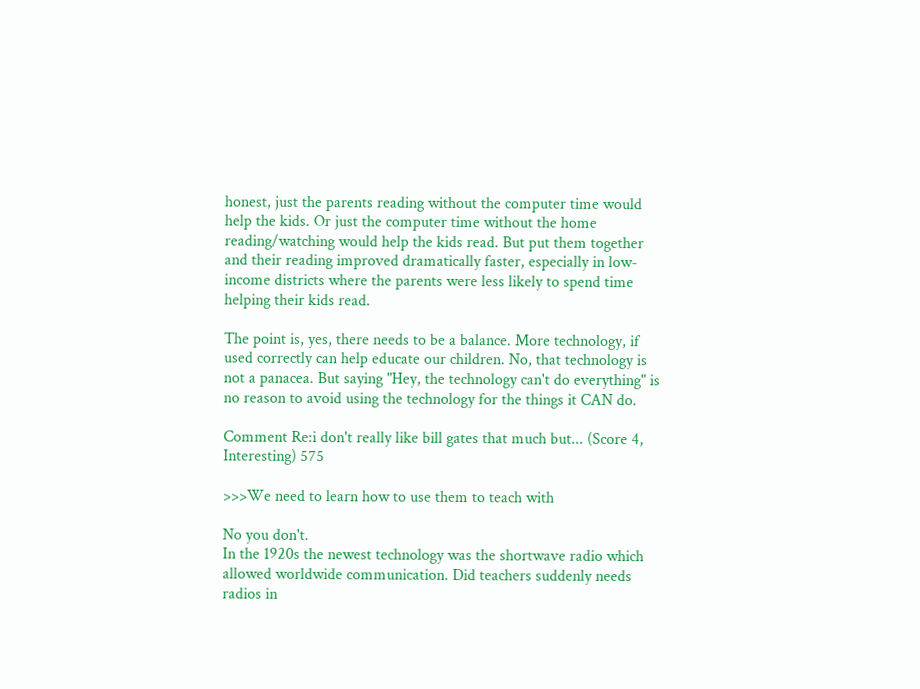honest, just the parents reading without the computer time would help the kids. Or just the computer time without the home reading/watching would help the kids read. But put them together and their reading improved dramatically faster, especially in low-income districts where the parents were less likely to spend time helping their kids read.

The point is, yes, there needs to be a balance. More technology, if used correctly can help educate our children. No, that technology is not a panacea. But saying "Hey, the technology can't do everything" is no reason to avoid using the technology for the things it CAN do.

Comment Re:i don't really like bill gates that much but... (Score 4, Interesting) 575

>>>We need to learn how to use them to teach with

No you don't.
In the 1920s the newest technology was the shortwave radio which allowed worldwide communication. Did teachers suddenly needs radios in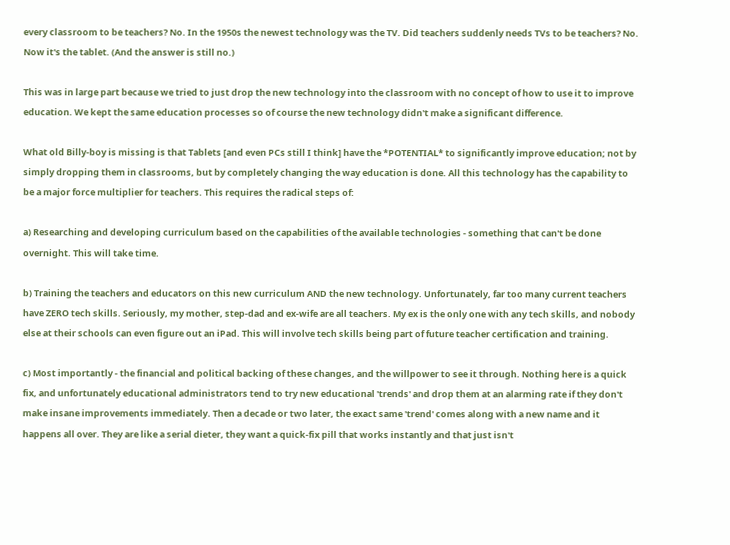every classroom to be teachers? No. In the 1950s the newest technology was the TV. Did teachers suddenly needs TVs to be teachers? No. Now it's the tablet. (And the answer is still no.)

This was in large part because we tried to just drop the new technology into the classroom with no concept of how to use it to improve education. We kept the same education processes so of course the new technology didn't make a significant difference.

What old Billy-boy is missing is that Tablets [and even PCs still I think] have the *POTENTIAL* to significantly improve education; not by simply dropping them in classrooms, but by completely changing the way education is done. All this technology has the capability to be a major force multiplier for teachers. This requires the radical steps of:

a) Researching and developing curriculum based on the capabilities of the available technologies - something that can't be done overnight. This will take time.

b) Training the teachers and educators on this new curriculum AND the new technology. Unfortunately, far too many current teachers have ZERO tech skills. Seriously, my mother, step-dad and ex-wife are all teachers. My ex is the only one with any tech skills, and nobody else at their schools can even figure out an iPad. This will involve tech skills being part of future teacher certification and training.

c) Most importantly - the financial and political backing of these changes, and the willpower to see it through. Nothing here is a quick fix, and unfortunately educational administrators tend to try new educational 'trends' and drop them at an alarming rate if they don't make insane improvements immediately. Then a decade or two later, the exact same 'trend' comes along with a new name and it happens all over. They are like a serial dieter, they want a quick-fix pill that works instantly and that just isn't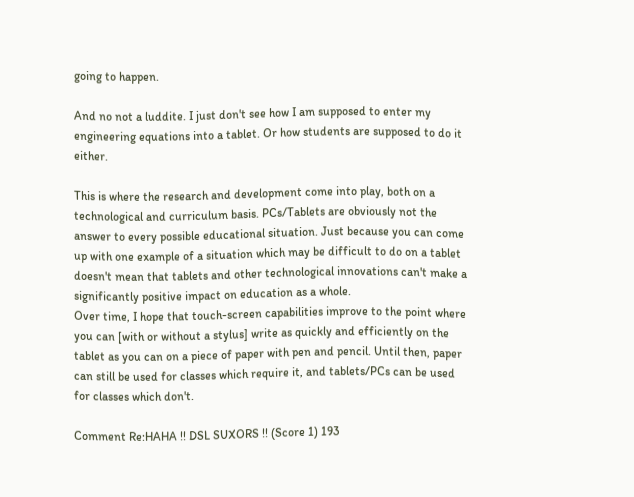going to happen.

And no not a luddite. I just don't see how I am supposed to enter my engineering equations into a tablet. Or how students are supposed to do it either.

This is where the research and development come into play, both on a technological and curriculum basis. PCs/Tablets are obviously not the answer to every possible educational situation. Just because you can come up with one example of a situation which may be difficult to do on a tablet doesn't mean that tablets and other technological innovations can't make a significantly positive impact on education as a whole.
Over time, I hope that touch-screen capabilities improve to the point where you can [with or without a stylus] write as quickly and efficiently on the tablet as you can on a piece of paper with pen and pencil. Until then, paper can still be used for classes which require it, and tablets/PCs can be used for classes which don't.

Comment Re:HAHA !! DSL SUXORS !! (Score 1) 193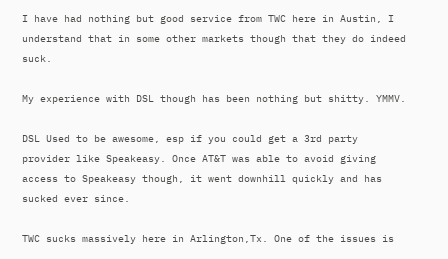I have had nothing but good service from TWC here in Austin, I understand that in some other markets though that they do indeed suck.

My experience with DSL though has been nothing but shitty. YMMV.

DSL Used to be awesome, esp if you could get a 3rd party provider like Speakeasy. Once AT&T was able to avoid giving access to Speakeasy though, it went downhill quickly and has sucked ever since.

TWC sucks massively here in Arlington,Tx. One of the issues is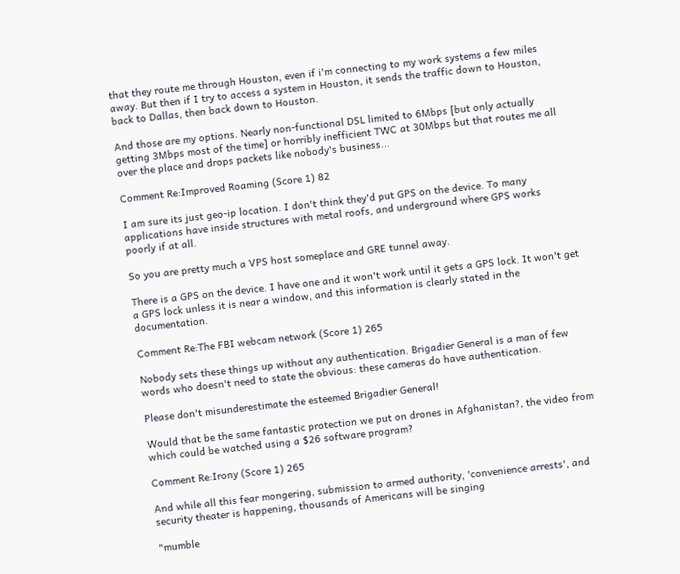that they route me through Houston, even if i'm connecting to my work systems a few miles away. But then if I try to access a system in Houston, it sends the traffic down to Houston, back to Dallas, then back down to Houston.

And those are my options. Nearly non-functional DSL limited to 6Mbps [but only actually getting 3Mbps most of the time] or horribly inefficient TWC at 30Mbps but that routes me all over the place and drops packets like nobody's business...

Comment Re:Improved Roaming (Score 1) 82

I am sure its just geo-ip location. I don't think they'd put GPS on the device. To many applications have inside structures with metal roofs, and underground where GPS works poorly if at all.

So you are pretty much a VPS host someplace and GRE tunnel away.

There is a GPS on the device. I have one and it won't work until it gets a GPS lock. It won't get a GPS lock unless it is near a window, and this information is clearly stated in the documentation.

Comment Re:The FBI webcam network (Score 1) 265

Nobody sets these things up without any authentication. Brigadier General is a man of few words who doesn't need to state the obvious: these cameras do have authentication.

Please don't misunderestimate the esteemed Brigadier General!

Would that be the same fantastic protection we put on drones in Afghanistan?, the video from which could be watched using a $26 software program?

Comment Re:Irony (Score 1) 265

And while all this fear mongering, submission to armed authority, 'convenience arrests', and security theater is happening, thousands of Americans will be singing

"mumble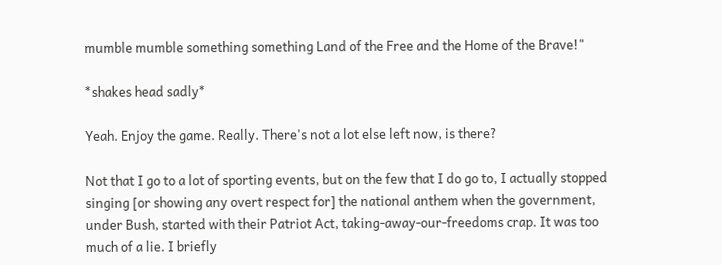mumble mumble something something Land of the Free and the Home of the Brave!"

*shakes head sadly*

Yeah. Enjoy the game. Really. There's not a lot else left now, is there?

Not that I go to a lot of sporting events, but on the few that I do go to, I actually stopped singing [or showing any overt respect for] the national anthem when the government, under Bush, started with their Patriot Act, taking-away-our-freedoms crap. It was too much of a lie. I briefly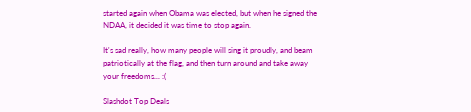started again when Obama was elected, but when he signed the NDAA, it decided it was time to stop again.

It's sad really, how many people will sing it proudly, and beam patriotically at the flag, and then turn around and take away your freedoms... :(

Slashdot Top Deals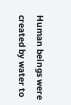Human beings were created by water to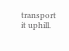transport it uphill.